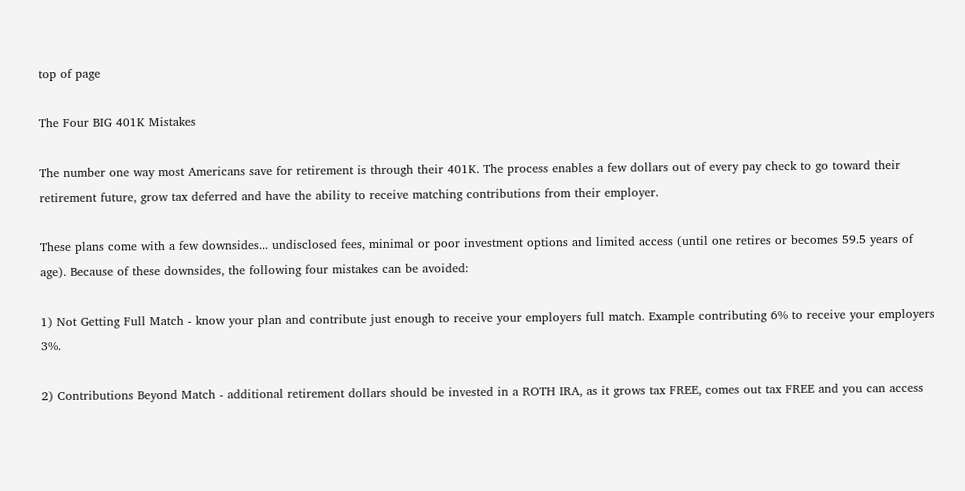top of page

The Four BIG 401K Mistakes

The number one way most Americans save for retirement is through their 401K. The process enables a few dollars out of every pay check to go toward their retirement future, grow tax deferred and have the ability to receive matching contributions from their employer.

These plans come with a few downsides... undisclosed fees, minimal or poor investment options and limited access (until one retires or becomes 59.5 years of age). Because of these downsides, the following four mistakes can be avoided:

1) Not Getting Full Match - know your plan and contribute just enough to receive your employers full match. Example contributing 6% to receive your employers 3%.

2) Contributions Beyond Match - additional retirement dollars should be invested in a ROTH IRA, as it grows tax FREE, comes out tax FREE and you can access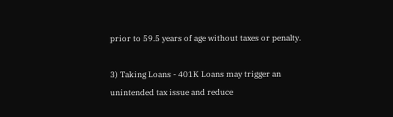prior to 59.5 years of age without taxes or penalty.

3) Taking Loans - 401K Loans may trigger an unintended tax issue and reduce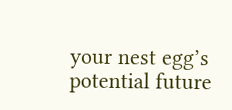your nest egg’s potential future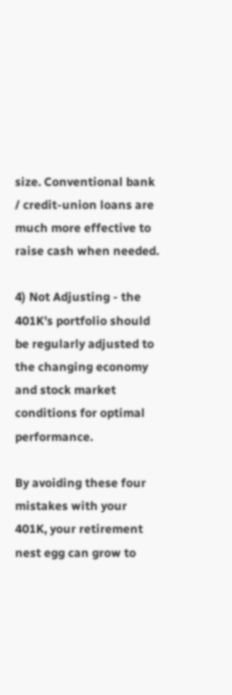size. Conventional bank / credit-union loans are much more effective to raise cash when needed.

4) Not Adjusting - the 401K’s portfolio should be regularly adjusted to the changing economy and stock market conditions for optimal performance.

By avoiding these four mistakes with your 401K, your retirement nest egg can grow to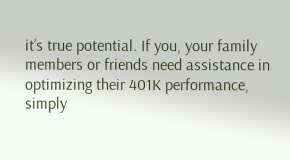it’s true potential. If you, your family members or friends need assistance in optimizing their 401K performance, simply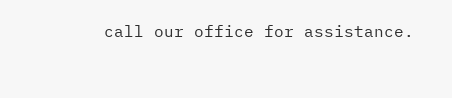call our office for assistance.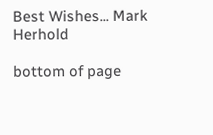Best Wishes... Mark Herhold

bottom of page